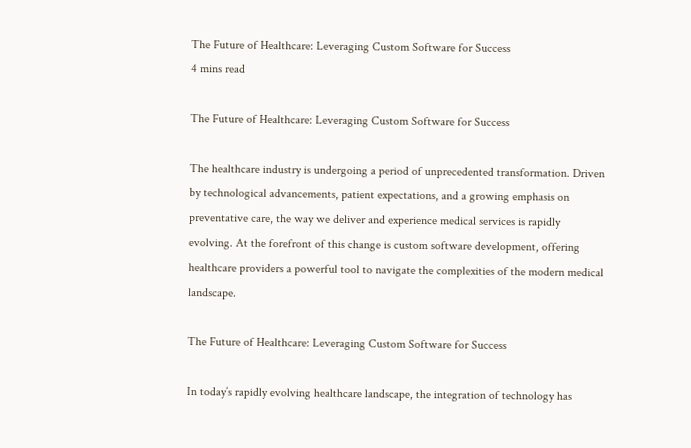The Future of Healthcare: Leveraging Custom Software for Success
4 mins read

The Future of Healthcare: Leveraging Custom Software for Success

The healthcare industry is undergoing a period of unprecedented transformation. Driven by technological advancements, patient expectations, and a growing emphasis on preventative care, the way we deliver and experience medical services is rapidly evolving. At the forefront of this change is custom software development, offering healthcare providers a powerful tool to navigate the complexities of the modern medical landscape.

The Future of Healthcare: Leveraging Custom Software for Success

In today’s rapidly evolving healthcare landscape, the integration of technology has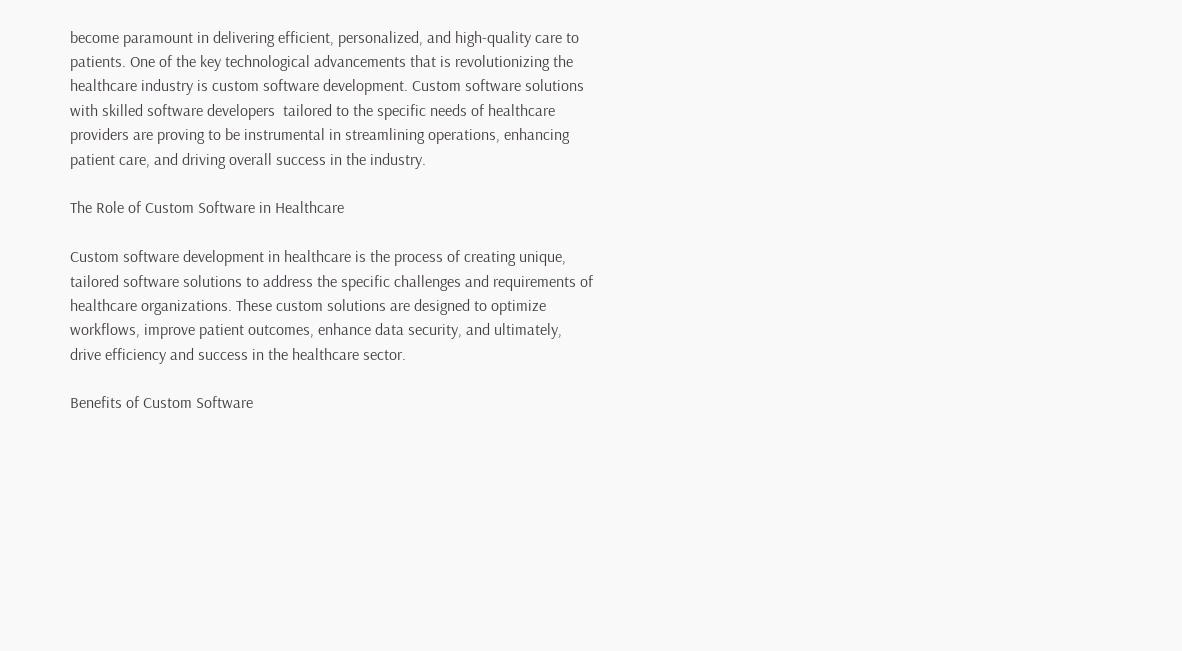become paramount in delivering efficient, personalized, and high-quality care to patients. One of the key technological advancements that is revolutionizing the healthcare industry is custom software development. Custom software solutions with skilled software developers  tailored to the specific needs of healthcare providers are proving to be instrumental in streamlining operations, enhancing patient care, and driving overall success in the industry.

The Role of Custom Software in Healthcare

Custom software development in healthcare is the process of creating unique, tailored software solutions to address the specific challenges and requirements of healthcare organizations. These custom solutions are designed to optimize workflows, improve patient outcomes, enhance data security, and ultimately, drive efficiency and success in the healthcare sector.

Benefits of Custom Software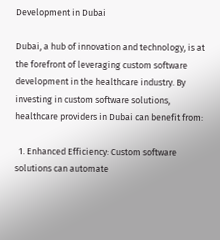Development in Dubai

Dubai, a hub of innovation and technology, is at the forefront of leveraging custom software development in the healthcare industry. By investing in custom software solutions, healthcare providers in Dubai can benefit from:

  1. Enhanced Efficiency: Custom software solutions can automate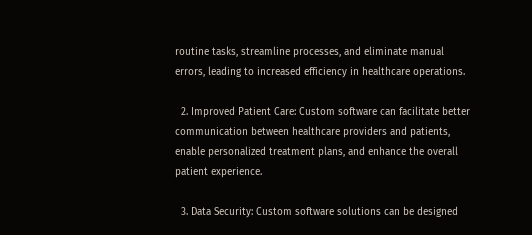routine tasks, streamline processes, and eliminate manual errors, leading to increased efficiency in healthcare operations.

  2. Improved Patient Care: Custom software can facilitate better communication between healthcare providers and patients, enable personalized treatment plans, and enhance the overall patient experience.

  3. Data Security: Custom software solutions can be designed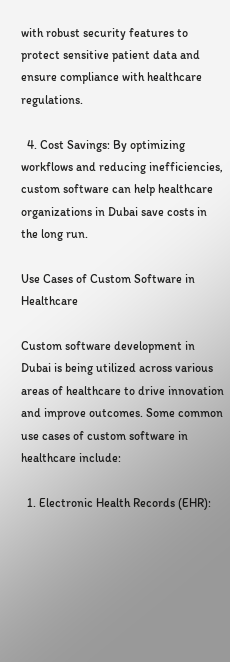with robust security features to protect sensitive patient data and ensure compliance with healthcare regulations.

  4. Cost Savings: By optimizing workflows and reducing inefficiencies, custom software can help healthcare organizations in Dubai save costs in the long run.

Use Cases of Custom Software in Healthcare

Custom software development in Dubai is being utilized across various areas of healthcare to drive innovation and improve outcomes. Some common use cases of custom software in healthcare include:

  1. Electronic Health Records (EHR):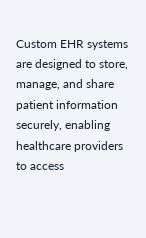Custom EHR systems are designed to store, manage, and share patient information securely, enabling healthcare providers to access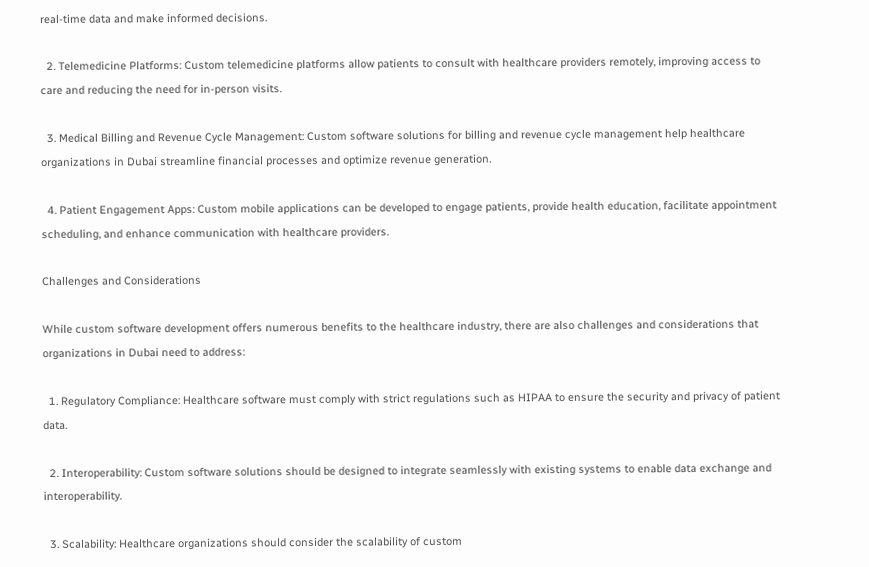real-time data and make informed decisions.

  2. Telemedicine Platforms: Custom telemedicine platforms allow patients to consult with healthcare providers remotely, improving access to care and reducing the need for in-person visits.

  3. Medical Billing and Revenue Cycle Management: Custom software solutions for billing and revenue cycle management help healthcare organizations in Dubai streamline financial processes and optimize revenue generation.

  4. Patient Engagement Apps: Custom mobile applications can be developed to engage patients, provide health education, facilitate appointment scheduling, and enhance communication with healthcare providers.

Challenges and Considerations

While custom software development offers numerous benefits to the healthcare industry, there are also challenges and considerations that organizations in Dubai need to address:

  1. Regulatory Compliance: Healthcare software must comply with strict regulations such as HIPAA to ensure the security and privacy of patient data.

  2. Interoperability: Custom software solutions should be designed to integrate seamlessly with existing systems to enable data exchange and interoperability.

  3. Scalability: Healthcare organizations should consider the scalability of custom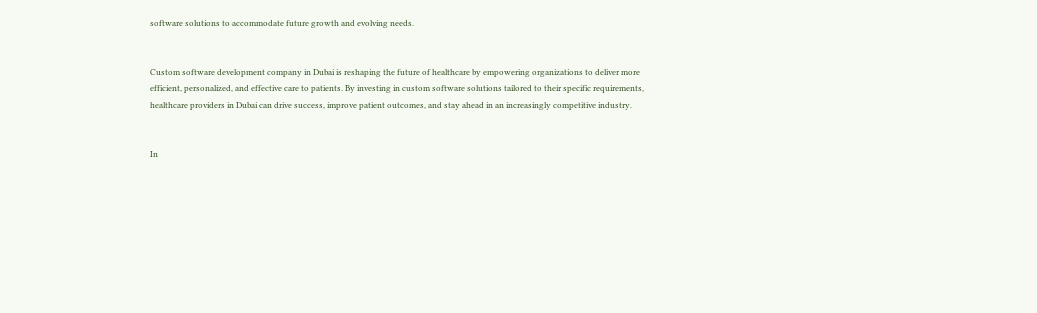software solutions to accommodate future growth and evolving needs.


Custom software development company in Dubai is reshaping the future of healthcare by empowering organizations to deliver more efficient, personalized, and effective care to patients. By investing in custom software solutions tailored to their specific requirements, healthcare providers in Dubai can drive success, improve patient outcomes, and stay ahead in an increasingly competitive industry.


In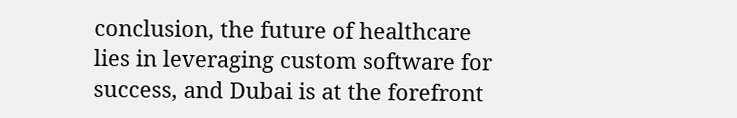conclusion, the future of healthcare lies in leveraging custom software for success, and Dubai is at the forefront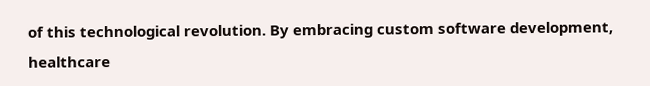of this technological revolution. By embracing custom software development, healthcare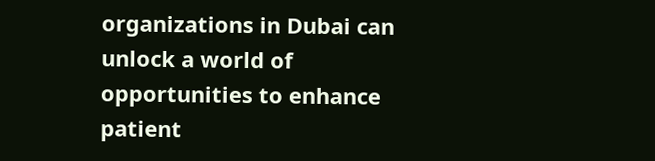organizations in Dubai can unlock a world of opportunities to enhance patient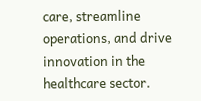care, streamline operations, and drive innovation in the healthcare sector.